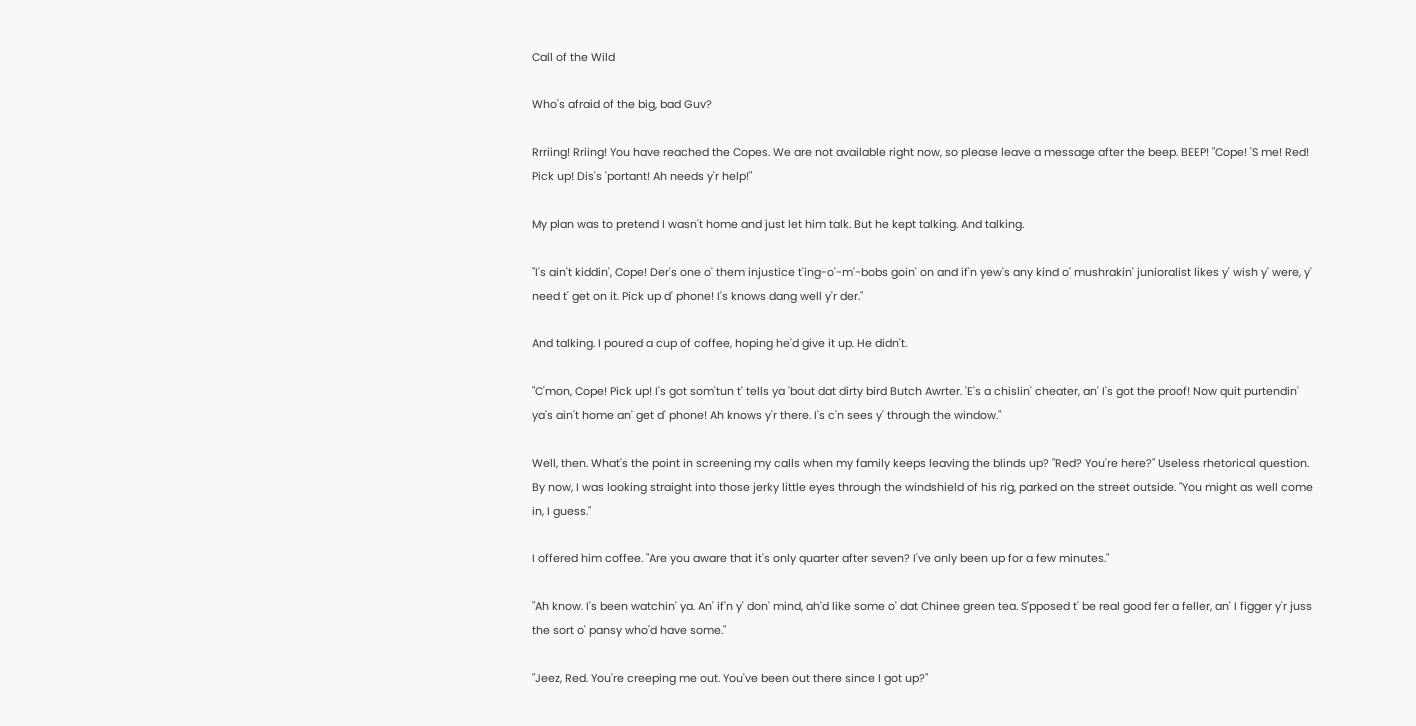Call of the Wild

Who's afraid of the big, bad Guv?

Rrriing! Rriing! You have reached the Copes. We are not available right now, so please leave a message after the beep. BEEP! "Cope! 'S me! Red! Pick up! Dis's 'portant! Ah needs y'r help!"

My plan was to pretend I wasn't home and just let him talk. But he kept talking. And talking.

"I's ain't kiddin', Cope! Der's one o' them injustice t'ing-o'-m'-bobs goin' on and if'n yew's any kind o' mushrakin' junioralist likes y' wish y' were, y' need t' get on it. Pick up d' phone! I's knows dang well y'r der."

And talking. I poured a cup of coffee, hoping he'd give it up. He didn't.

"C'mon, Cope! Pick up! I's got som'tun t' tells ya 'bout dat dirty bird Butch Awrter. 'E's a chislin' cheater, an' I's got the proof! Now quit purtendin' ya's ain't home an' get d' phone! Ah knows y'r there. I's c'n sees y' through the window."

Well, then. What's the point in screening my calls when my family keeps leaving the blinds up? "Red? You're here?" Useless rhetorical question. By now, I was looking straight into those jerky little eyes through the windshield of his rig, parked on the street outside. "You might as well come in, I guess."

I offered him coffee. "Are you aware that it's only quarter after seven? I've only been up for a few minutes."

"Ah know. I's been watchin' ya. An' if'n y' don' mind, ah'd like some o' dat Chinee green tea. S'pposed t' be real good fer a feller, an' I figger y'r juss the sort o' pansy who'd have some."

"Jeez, Red. You're creeping me out. You've been out there since I got up?"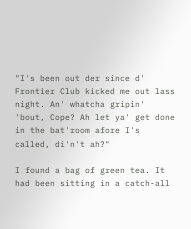"I's been out der since d' Frontier Club kicked me out lass night. An' whatcha gripin' 'bout, Cope? Ah let ya' get done in the bat'room afore I's called, di'n't ah?"

I found a bag of green tea. It had been sitting in a catch-all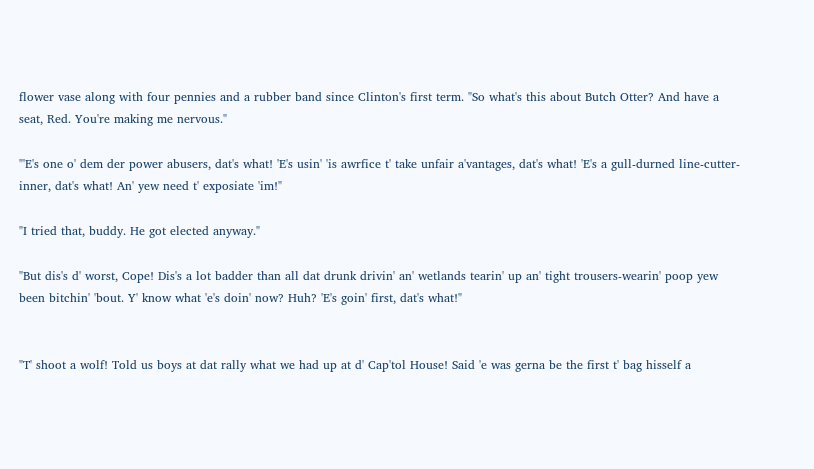flower vase along with four pennies and a rubber band since Clinton's first term. "So what's this about Butch Otter? And have a seat, Red. You're making me nervous."

"'E's one o' dem der power abusers, dat's what! 'E's usin' 'is awrfice t' take unfair a'vantages, dat's what! 'E's a gull-durned line-cutter-inner, dat's what! An' yew need t' exposiate 'im!"

"I tried that, buddy. He got elected anyway."

"But dis's d' worst, Cope! Dis's a lot badder than all dat drunk drivin' an' wetlands tearin' up an' tight trousers-wearin' poop yew been bitchin' 'bout. Y' know what 'e's doin' now? Huh? 'E's goin' first, dat's what!"


"T' shoot a wolf! Told us boys at dat rally what we had up at d' Cap'tol House! Said 'e was gerna be the first t' bag hisself a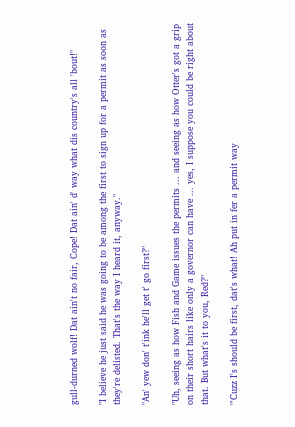gull-durned wolf! Dat ain't no fair, Cope! Dat ain' d' way what dis country's all 'bout!"

"I believe he just said he was going to be among the first to sign up for a permit as soon as they're delisted. That's the way I heard it, anyway."

"An' yew don' t'ink he'll get t' go first?"

"Uh, seeing as how Fish and Game issues the permits ... and seeing as how Otter's got a grip on their short hairs like only a governor can have ... yes, I suppose you could be right about that. But what's it to you, Red?"

"'Cuzz I's should be first, dat's what! Ah put in fer a permit way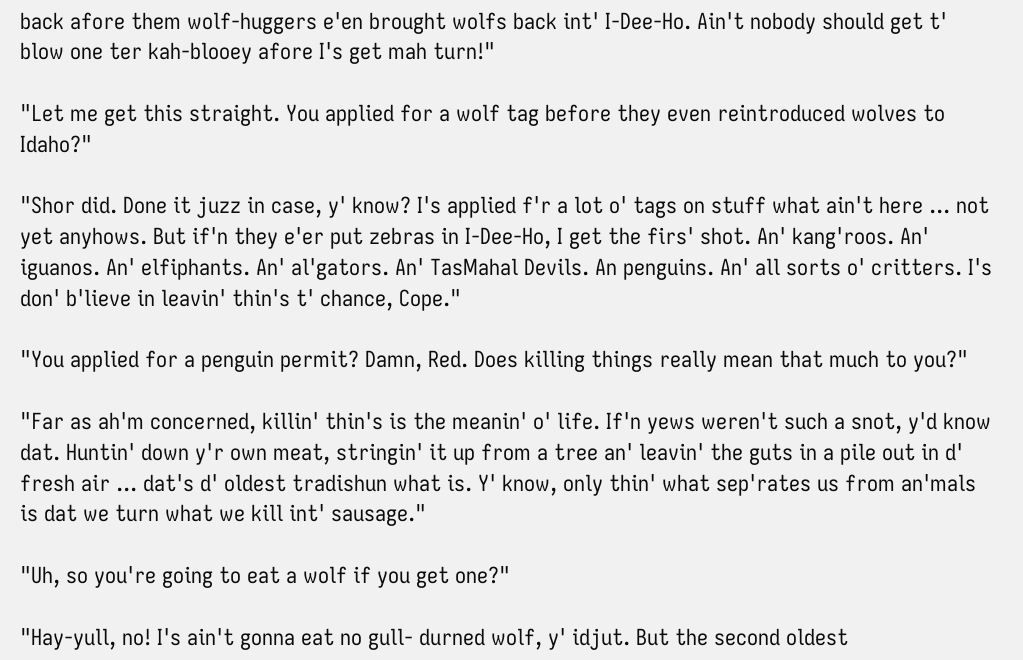back afore them wolf-huggers e'en brought wolfs back int' I-Dee-Ho. Ain't nobody should get t' blow one ter kah-blooey afore I's get mah turn!"

"Let me get this straight. You applied for a wolf tag before they even reintroduced wolves to Idaho?"

"Shor did. Done it juzz in case, y' know? I's applied f'r a lot o' tags on stuff what ain't here ... not yet anyhows. But if'n they e'er put zebras in I-Dee-Ho, I get the firs' shot. An' kang'roos. An' iguanos. An' elfiphants. An' al'gators. An' TasMahal Devils. An penguins. An' all sorts o' critters. I's don' b'lieve in leavin' thin's t' chance, Cope."

"You applied for a penguin permit? Damn, Red. Does killing things really mean that much to you?"

"Far as ah'm concerned, killin' thin's is the meanin' o' life. If'n yews weren't such a snot, y'd know dat. Huntin' down y'r own meat, stringin' it up from a tree an' leavin' the guts in a pile out in d' fresh air ... dat's d' oldest tradishun what is. Y' know, only thin' what sep'rates us from an'mals is dat we turn what we kill int' sausage."

"Uh, so you're going to eat a wolf if you get one?"

"Hay-yull, no! I's ain't gonna eat no gull- durned wolf, y' idjut. But the second oldest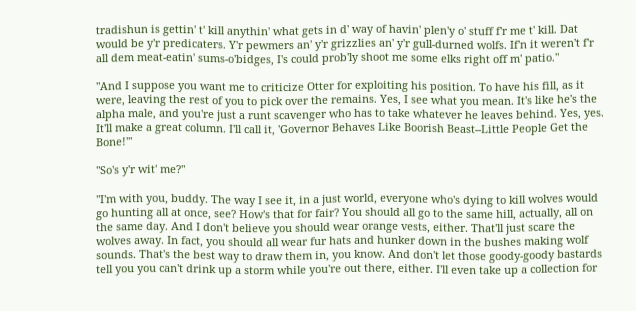tradishun is gettin' t' kill anythin' what gets in d' way of havin' plen'y o' stuff f'r me t' kill. Dat would be y'r predicaters. Y'r pewmers an' y'r grizzlies an' y'r gull-durned wolfs. If'n it weren't f'r all dem meat-eatin' sums-o'bidges, I's could prob'ly shoot me some elks right off m' patio."

"And I suppose you want me to criticize Otter for exploiting his position. To have his fill, as it were, leaving the rest of you to pick over the remains. Yes, I see what you mean. It's like he's the alpha male, and you're just a runt scavenger who has to take whatever he leaves behind. Yes, yes. It'll make a great column. I'll call it, 'Governor Behaves Like Boorish Beast--Little People Get the Bone!'"

"So's y'r wit' me?"

"I'm with you, buddy. The way I see it, in a just world, everyone who's dying to kill wolves would go hunting all at once, see? How's that for fair? You should all go to the same hill, actually, all on the same day. And I don't believe you should wear orange vests, either. That'll just scare the wolves away. In fact, you should all wear fur hats and hunker down in the bushes making wolf sounds. That's the best way to draw them in, you know. And don't let those goody-goody bastards tell you you can't drink up a storm while you're out there, either. I'll even take up a collection for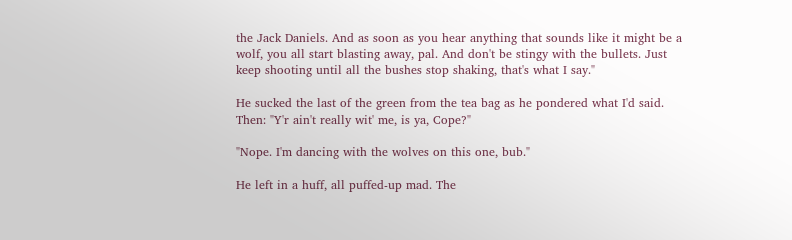the Jack Daniels. And as soon as you hear anything that sounds like it might be a wolf, you all start blasting away, pal. And don't be stingy with the bullets. Just keep shooting until all the bushes stop shaking, that's what I say."

He sucked the last of the green from the tea bag as he pondered what I'd said. Then: "Y'r ain't really wit' me, is ya, Cope?"

"Nope. I'm dancing with the wolves on this one, bub."

He left in a huff, all puffed-up mad. The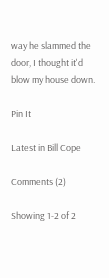way he slammed the door, I thought it'd blow my house down.

Pin It

Latest in Bill Cope

Comments (2)

Showing 1-2 of 2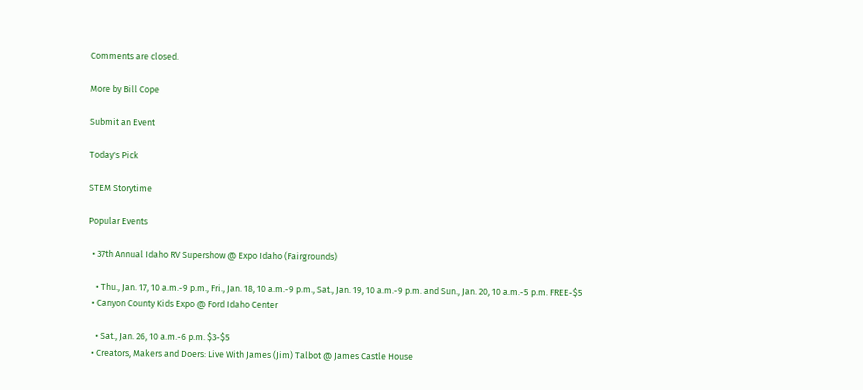Comments are closed.

More by Bill Cope

Submit an Event

Today's Pick

STEM Storytime

Popular Events

  • 37th Annual Idaho RV Supershow @ Expo Idaho (Fairgrounds)

    • Thu., Jan. 17, 10 a.m.-9 p.m., Fri., Jan. 18, 10 a.m.-9 p.m., Sat., Jan. 19, 10 a.m.-9 p.m. and Sun., Jan. 20, 10 a.m.-5 p.m. FREE-$5
  • Canyon County Kids Expo @ Ford Idaho Center

    • Sat., Jan. 26, 10 a.m.-6 p.m. $3-$5
  • Creators, Makers and Doers: Live With James (Jim) Talbot @ James Castle House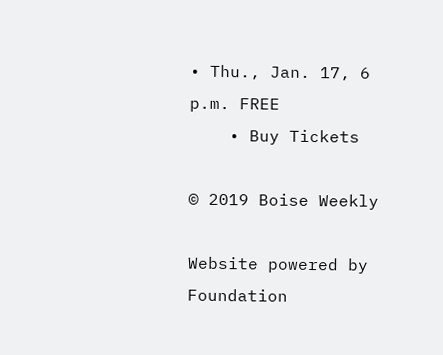• Thu., Jan. 17, 6 p.m. FREE
    • Buy Tickets

© 2019 Boise Weekly

Website powered by Foundation